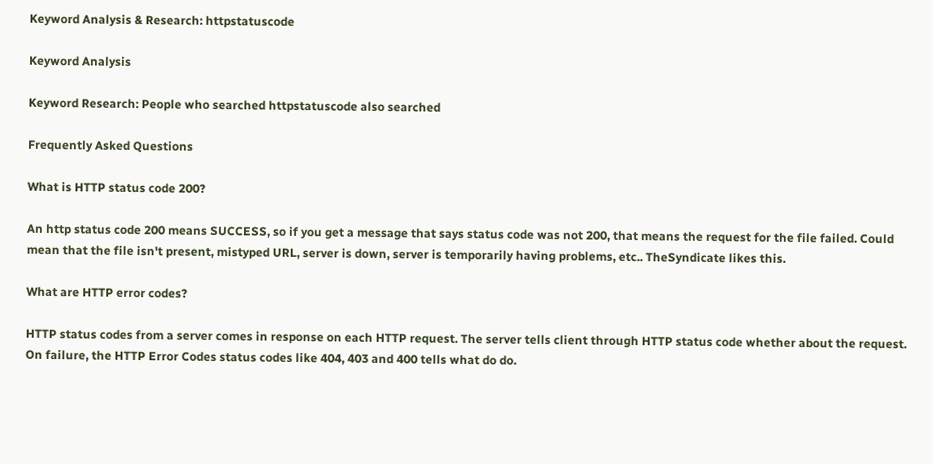Keyword Analysis & Research: httpstatuscode

Keyword Analysis

Keyword Research: People who searched httpstatuscode also searched

Frequently Asked Questions

What is HTTP status code 200?

An http status code 200 means SUCCESS, so if you get a message that says status code was not 200, that means the request for the file failed. Could mean that the file isn't present, mistyped URL, server is down, server is temporarily having problems, etc.. TheSyndicate likes this.

What are HTTP error codes?

HTTP status codes from a server comes in response on each HTTP request. The server tells client through HTTP status code whether about the request. On failure, the HTTP Error Codes status codes like 404, 403 and 400 tells what do do.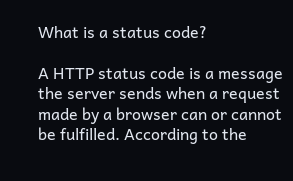What is a status code?

A HTTP status code is a message the server sends when a request made by a browser can or cannot be fulfilled. According to the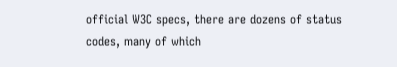official W3C specs, there are dozens of status codes, many of which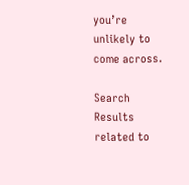you’re unlikely to come across.

Search Results related to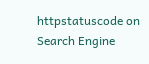httpstatuscode on Search Engine